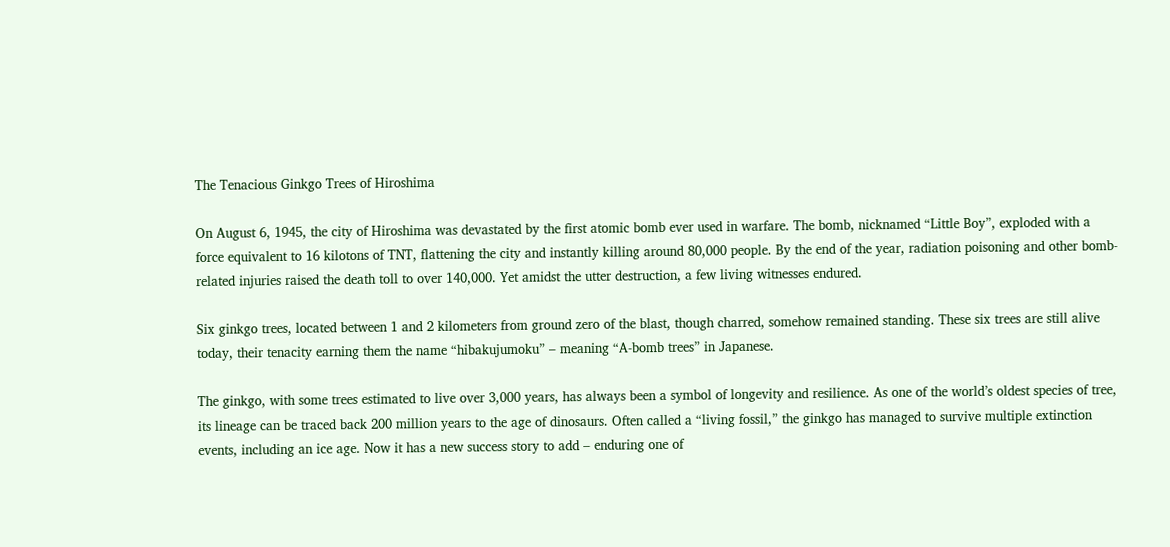The Tenacious Ginkgo Trees of Hiroshima

On August 6, 1945, the city of Hiroshima was devastated by the first atomic bomb ever used in warfare. The bomb, nicknamed “Little Boy”, exploded with a force equivalent to 16 kilotons of TNT, flattening the city and instantly killing around 80,000 people. By the end of the year, radiation poisoning and other bomb-related injuries raised the death toll to over 140,000. Yet amidst the utter destruction, a few living witnesses endured.

Six ginkgo trees, located between 1 and 2 kilometers from ground zero of the blast, though charred, somehow remained standing. These six trees are still alive today, their tenacity earning them the name “hibakujumoku” – meaning “A-bomb trees” in Japanese.

The ginkgo, with some trees estimated to live over 3,000 years, has always been a symbol of longevity and resilience. As one of the world’s oldest species of tree, its lineage can be traced back 200 million years to the age of dinosaurs. Often called a “living fossil,” the ginkgo has managed to survive multiple extinction events, including an ice age. Now it has a new success story to add – enduring one of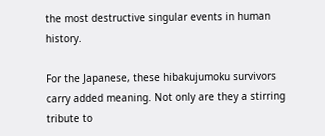the most destructive singular events in human history.

For the Japanese, these hibakujumoku survivors carry added meaning. Not only are they a stirring tribute to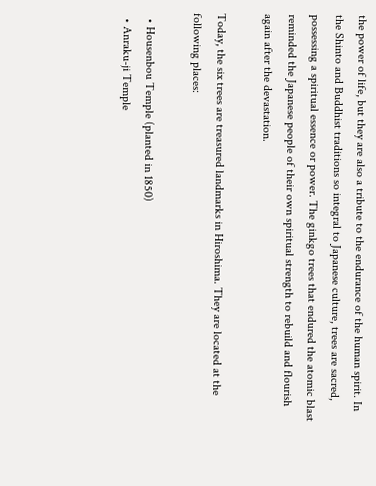the power of life, but they are also a tribute to the endurance of the human spirit. In the Shinto and Buddhist traditions so integral to Japanese culture, trees are sacred, possessing a spiritual essence or power. The ginkgo trees that endured the atomic blast reminded the Japanese people of their own spiritual strength to rebuild and flourish again after the devastation.

Today, the six trees are treasured landmarks in Hiroshima. They are located at the following places:

  • Housenbou Temple (planted in 1850)
  • Anraku-ji Temple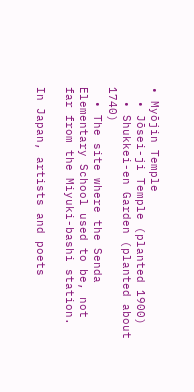• Myōjin Temple
  • Jōsei-ji Temple (planted 1900)
  • Shukkei-en Garden (planted about 1740)
  • The site where the Senda Elementary School used to be, not far from the Miyuki-bashi station.

In Japan, artists and poets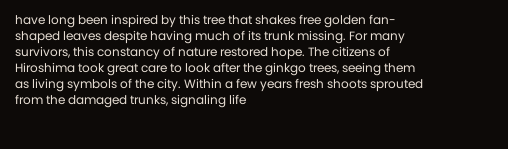have long been inspired by this tree that shakes free golden fan-shaped leaves despite having much of its trunk missing. For many survivors, this constancy of nature restored hope. The citizens of Hiroshima took great care to look after the ginkgo trees, seeing them as living symbols of the city. Within a few years fresh shoots sprouted from the damaged trunks, signaling life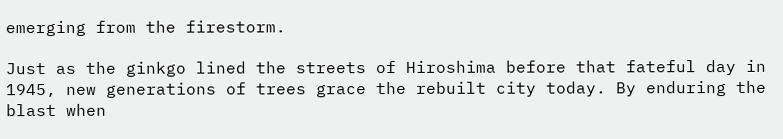emerging from the firestorm.

Just as the ginkgo lined the streets of Hiroshima before that fateful day in 1945, new generations of trees grace the rebuilt city today. By enduring the blast when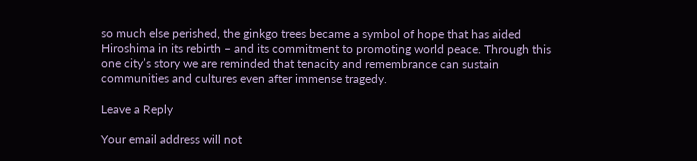so much else perished, the ginkgo trees became a symbol of hope that has aided Hiroshima in its rebirth – and its commitment to promoting world peace. Through this one city’s story we are reminded that tenacity and remembrance can sustain communities and cultures even after immense tragedy.

Leave a Reply

Your email address will not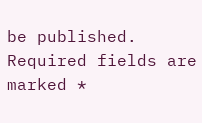be published. Required fields are marked *